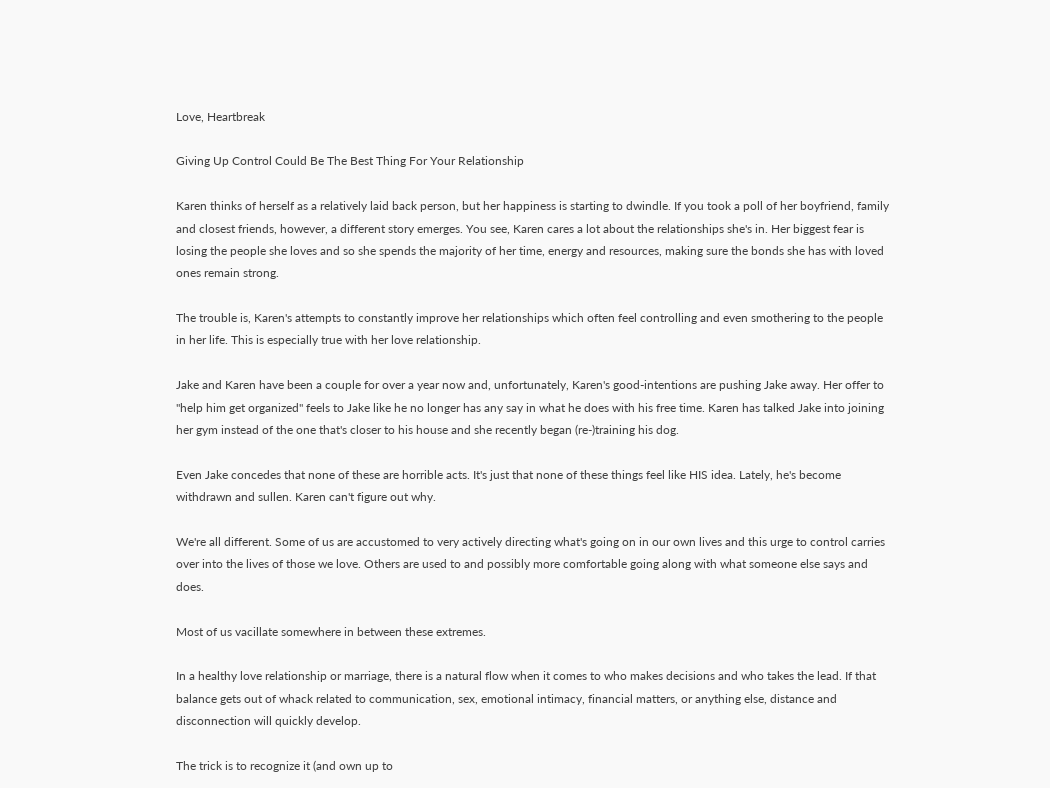Love, Heartbreak

Giving Up Control Could Be The Best Thing For Your Relationship

Karen thinks of herself as a relatively laid back person, but her happiness is starting to dwindle. If you took a poll of her boyfriend, family and closest friends, however, a different story emerges. You see, Karen cares a lot about the relationships she's in. Her biggest fear is losing the people she loves and so she spends the majority of her time, energy and resources, making sure the bonds she has with loved ones remain strong.

The trouble is, Karen's attempts to constantly improve her relationships which often feel controlling and even smothering to the people in her life. This is especially true with her love relationship.

Jake and Karen have been a couple for over a year now and, unfortunately, Karen's good-intentions are pushing Jake away. Her offer to "help him get organized" feels to Jake like he no longer has any say in what he does with his free time. Karen has talked Jake into joining her gym instead of the one that's closer to his house and she recently began (re-)training his dog.

Even Jake concedes that none of these are horrible acts. It's just that none of these things feel like HIS idea. Lately, he's become withdrawn and sullen. Karen can't figure out why.

We're all different. Some of us are accustomed to very actively directing what's going on in our own lives and this urge to control carries over into the lives of those we love. Others are used to and possibly more comfortable going along with what someone else says and does.

Most of us vacillate somewhere in between these extremes.

In a healthy love relationship or marriage, there is a natural flow when it comes to who makes decisions and who takes the lead. If that balance gets out of whack related to communication, sex, emotional intimacy, financial matters, or anything else, distance and disconnection will quickly develop.

The trick is to recognize it (and own up to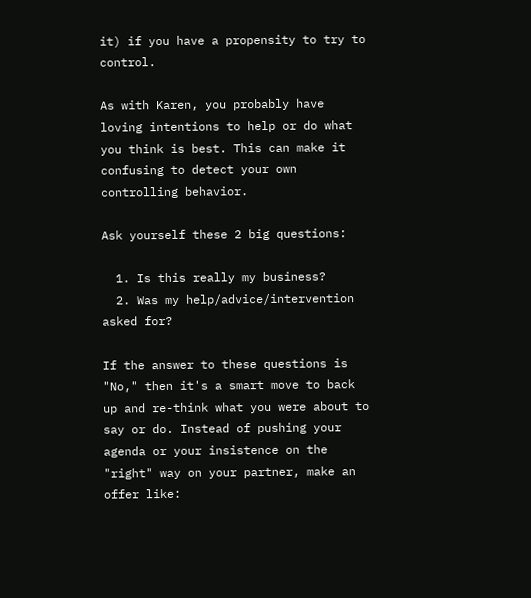it) if you have a propensity to try to control.

As with Karen, you probably have loving intentions to help or do what you think is best. This can make it confusing to detect your own controlling behavior.

Ask yourself these 2 big questions:

  1. Is this really my business?
  2. Was my help/advice/intervention asked for?

If the answer to these questions is "No," then it's a smart move to back up and re-think what you were about to say or do. Instead of pushing your agenda or your insistence on the "right" way on your partner, make an offer like: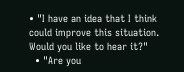• "I have an idea that I think could improve this situation. Would you like to hear it?"
  • "Are you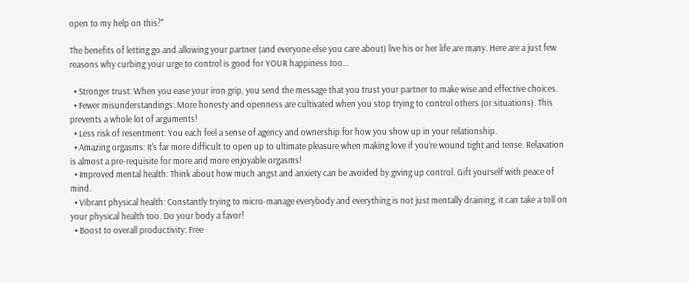open to my help on this?"

The benefits of letting go and allowing your partner (and everyone else you care about) live his or her life are many. Here are a just few reasons why curbing your urge to control is good for YOUR happiness too...

  • Stronger trust: When you ease your iron grip, you send the message that you trust your partner to make wise and effective choices.
  • Fewer misunderstandings: More honesty and openness are cultivated when you stop trying to control others (or situations). This prevents a whole lot of arguments!
  • Less risk of resentment: You each feel a sense of agency and ownership for how you show up in your relationship.
  • Amazing orgasms: It's far more difficult to open up to ultimate pleasure when making love if you're wound tight and tense. Relaxation is almost a pre-requisite for more and more enjoyable orgasms!
  • Improved mental health: Think about how much angst and anxiety can be avoided by giving up control. Gift yourself with peace of mind.
  • Vibrant physical health: Constantly trying to micro-manage everybody and everything is not just mentally draining, it can take a toll on your physical health too. Do your body a favor!
  • Boost to overall productivity: Free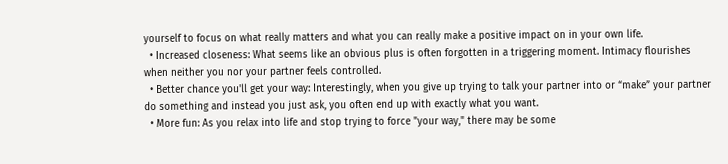yourself to focus on what really matters and what you can really make a positive impact on in your own life.
  • Increased closeness: What seems like an obvious plus is often forgotten in a triggering moment. Intimacy flourishes when neither you nor your partner feels controlled.
  • Better chance you'll get your way: Interestingly, when you give up trying to talk your partner into or “make” your partner do something and instead you just ask, you often end up with exactly what you want.
  • More fun: As you relax into life and stop trying to force "your way," there may be some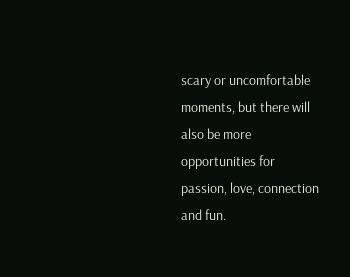scary or uncomfortable moments, but there will also be more opportunities for passion, love, connection and fun.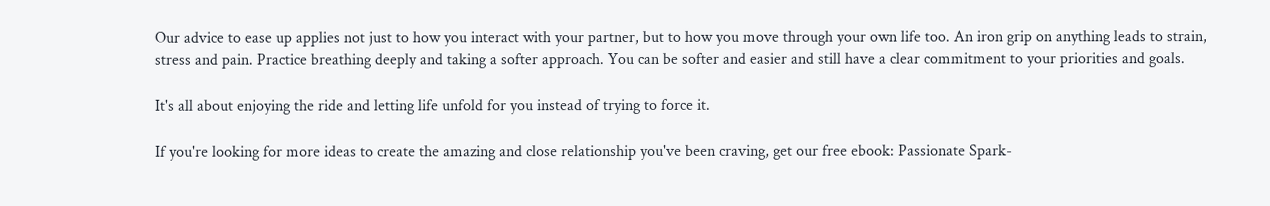Our advice to ease up applies not just to how you interact with your partner, but to how you move through your own life too. An iron grip on anything leads to strain, stress and pain. Practice breathing deeply and taking a softer approach. You can be softer and easier and still have a clear commitment to your priorities and goals.

It's all about enjoying the ride and letting life unfold for you instead of trying to force it.

If you're looking for more ideas to create the amazing and close relationship you've been craving, get our free ebook: Passionate Spark-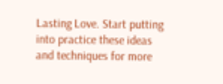Lasting Love. Start putting into practice these ideas and techniques for more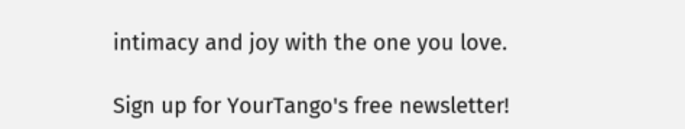intimacy and joy with the one you love.

Sign up for YourTango's free newsletter!